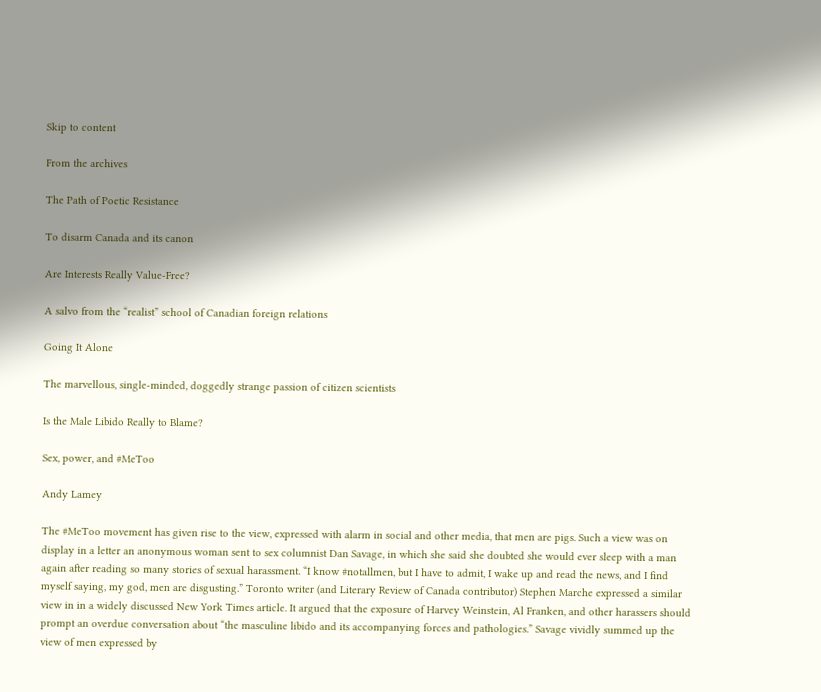Skip to content

From the archives

The Path of Poetic Resistance

To disarm Canada and its canon

Are Interests Really Value-Free?

A salvo from the “realist” school of Canadian foreign relations

Going It Alone

The marvellous, single-minded, doggedly strange passion of citizen scientists

Is the Male Libido Really to Blame?

Sex, power, and #MeToo

Andy Lamey

The #MeToo movement has given rise to the view, expressed with alarm in social and other media, that men are pigs. Such a view was on display in a letter an anonymous woman sent to sex columnist Dan Savage, in which she said she doubted she would ever sleep with a man again after reading so many stories of sexual harassment. “I know #notallmen, but I have to admit, I wake up and read the news, and I find myself saying, my god, men are disgusting.” Toronto writer (and Literary Review of Canada contributor) Stephen Marche expressed a similar view in in a widely discussed New York Times article. It argued that the exposure of Harvey Weinstein, Al Franken, and other harassers should prompt an overdue conversation about “the masculine libido and its accompanying forces and pathologies.” Savage vividly summed up the view of men expressed by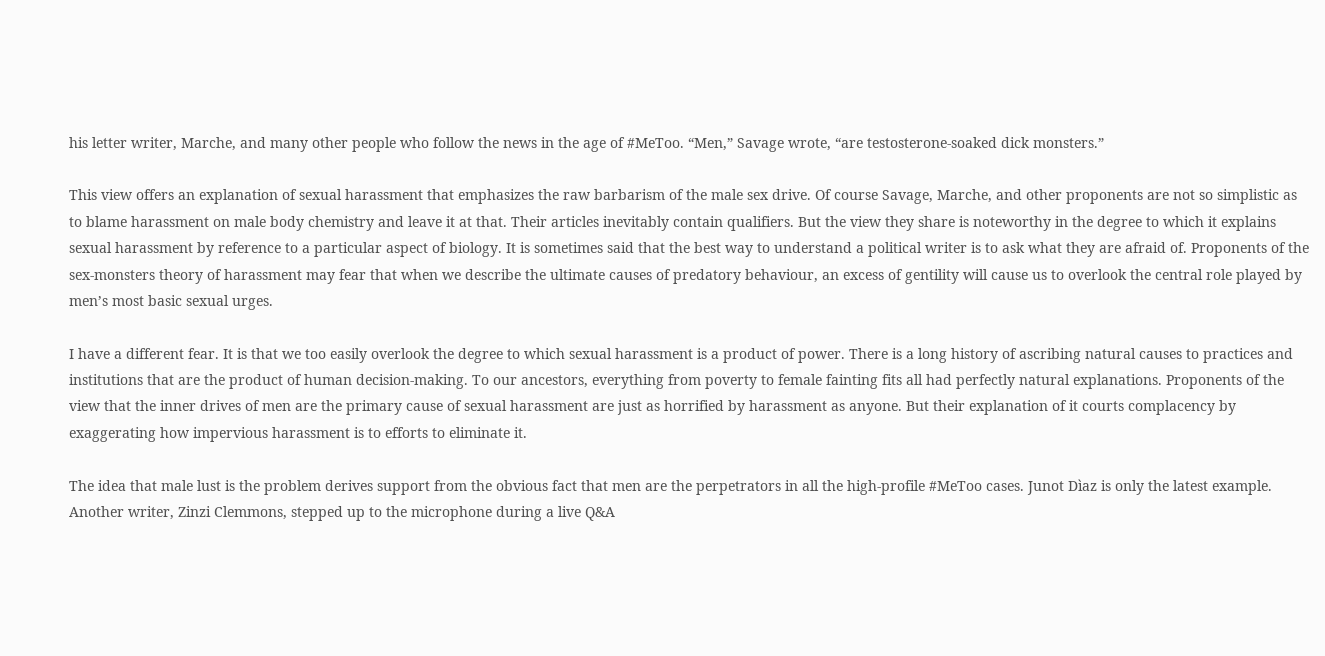his letter writer, Marche, and many other people who follow the news in the age of #MeToo. “Men,” Savage wrote, “are testosterone-soaked dick monsters.”

This view offers an explanation of sexual harassment that emphasizes the raw barbarism of the male sex drive. Of course Savage, Marche, and other proponents are not so simplistic as to blame harassment on male body chemistry and leave it at that. Their articles inevitably contain qualifiers. But the view they share is noteworthy in the degree to which it explains sexual harassment by reference to a particular aspect of biology. It is sometimes said that the best way to understand a political writer is to ask what they are afraid of. Proponents of the sex-monsters theory of harassment may fear that when we describe the ultimate causes of predatory behaviour, an excess of gentility will cause us to overlook the central role played by men’s most basic sexual urges.

I have a different fear. It is that we too easily overlook the degree to which sexual harassment is a product of power. There is a long history of ascribing natural causes to practices and institutions that are the product of human decision-making. To our ancestors, everything from poverty to female fainting fits all had perfectly natural explanations. Proponents of the view that the inner drives of men are the primary cause of sexual harassment are just as horrified by harassment as anyone. But their explanation of it courts complacency by exaggerating how impervious harassment is to efforts to eliminate it.

The idea that male lust is the problem derives support from the obvious fact that men are the perpetrators in all the high-profile #MeToo cases. Junot Dìaz is only the latest example. Another writer, Zinzi Clemmons, stepped up to the microphone during a live Q&A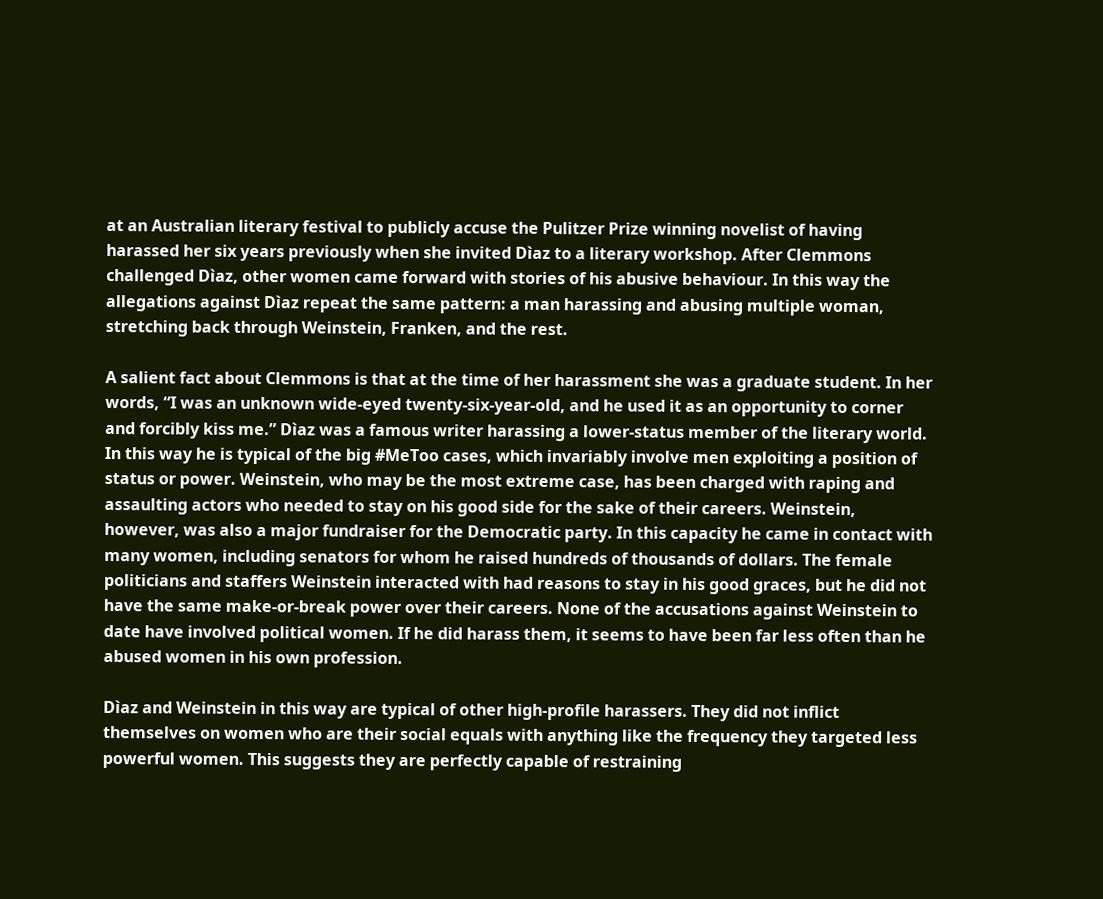at an Australian literary festival to publicly accuse the Pulitzer Prize winning novelist of having harassed her six years previously when she invited Dìaz to a literary workshop. After Clemmons challenged Dìaz, other women came forward with stories of his abusive behaviour. In this way the allegations against Dìaz repeat the same pattern: a man harassing and abusing multiple woman, stretching back through Weinstein, Franken, and the rest.

A salient fact about Clemmons is that at the time of her harassment she was a graduate student. In her words, “I was an unknown wide-eyed twenty-six-year-old, and he used it as an opportunity to corner and forcibly kiss me.” Dìaz was a famous writer harassing a lower-status member of the literary world. In this way he is typical of the big #MeToo cases, which invariably involve men exploiting a position of status or power. Weinstein, who may be the most extreme case, has been charged with raping and assaulting actors who needed to stay on his good side for the sake of their careers. Weinstein, however, was also a major fundraiser for the Democratic party. In this capacity he came in contact with many women, including senators for whom he raised hundreds of thousands of dollars. The female politicians and staffers Weinstein interacted with had reasons to stay in his good graces, but he did not have the same make-or-break power over their careers. None of the accusations against Weinstein to date have involved political women. If he did harass them, it seems to have been far less often than he abused women in his own profession.

Dìaz and Weinstein in this way are typical of other high-profile harassers. They did not inflict themselves on women who are their social equals with anything like the frequency they targeted less powerful women. This suggests they are perfectly capable of restraining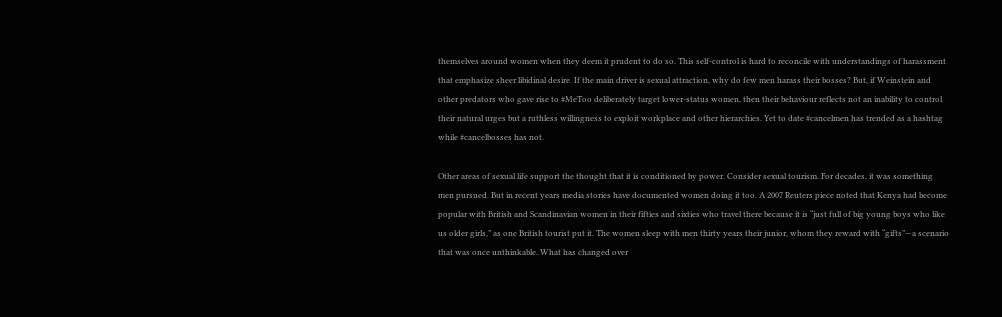themselves around women when they deem it prudent to do so. This self-control is hard to reconcile with understandings of harassment that emphasize sheer libidinal desire. If the main driver is sexual attraction, why do few men harass their bosses? But, if Weinstein and other predators who gave rise to #MeToo deliberately target lower-status women, then their behaviour reflects not an inability to control their natural urges but a ruthless willingness to exploit workplace and other hierarchies. Yet to date #cancelmen has trended as a hashtag while #cancelbosses has not.

Other areas of sexual life support the thought that it is conditioned by power. Consider sexual tourism. For decades, it was something men pursued. But in recent years media stories have documented women doing it too. A 2007 Reuters piece noted that Kenya had become popular with British and Scandinavian women in their fifties and sixties who travel there because it is “just full of big young boys who like us older girls,” as one British tourist put it. The women sleep with men thirty years their junior, whom they reward with “gifts”—a scenario that was once unthinkable. What has changed over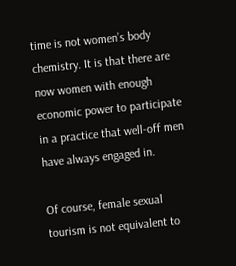time is not women’s body chemistry. It is that there are now women with enough economic power to participate in a practice that well-off men have always engaged in.

Of course, female sexual tourism is not equivalent to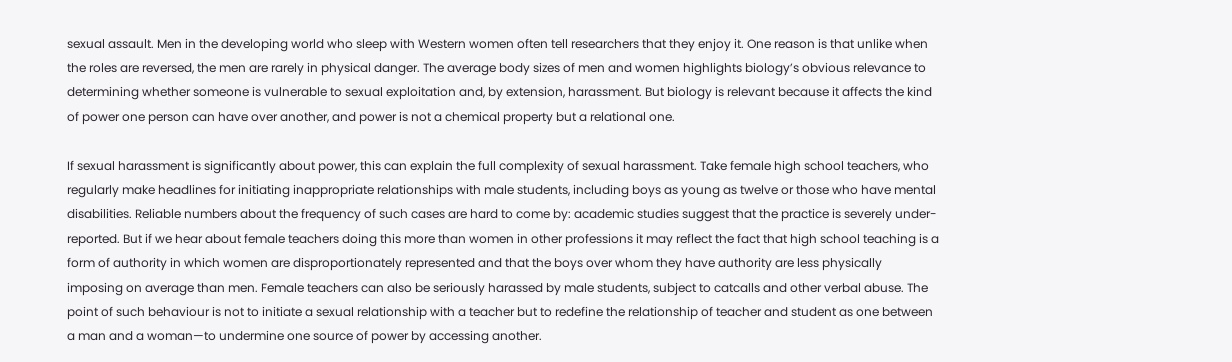sexual assault. Men in the developing world who sleep with Western women often tell researchers that they enjoy it. One reason is that unlike when the roles are reversed, the men are rarely in physical danger. The average body sizes of men and women highlights biology’s obvious relevance to determining whether someone is vulnerable to sexual exploitation and, by extension, harassment. But biology is relevant because it affects the kind of power one person can have over another, and power is not a chemical property but a relational one.

If sexual harassment is significantly about power, this can explain the full complexity of sexual harassment. Take female high school teachers, who regularly make headlines for initiating inappropriate relationships with male students, including boys as young as twelve or those who have mental disabilities. Reliable numbers about the frequency of such cases are hard to come by: academic studies suggest that the practice is severely under-reported. But if we hear about female teachers doing this more than women in other professions it may reflect the fact that high school teaching is a form of authority in which women are disproportionately represented and that the boys over whom they have authority are less physically imposing on average than men. Female teachers can also be seriously harassed by male students, subject to catcalls and other verbal abuse. The point of such behaviour is not to initiate a sexual relationship with a teacher but to redefine the relationship of teacher and student as one between a man and a woman—to undermine one source of power by accessing another.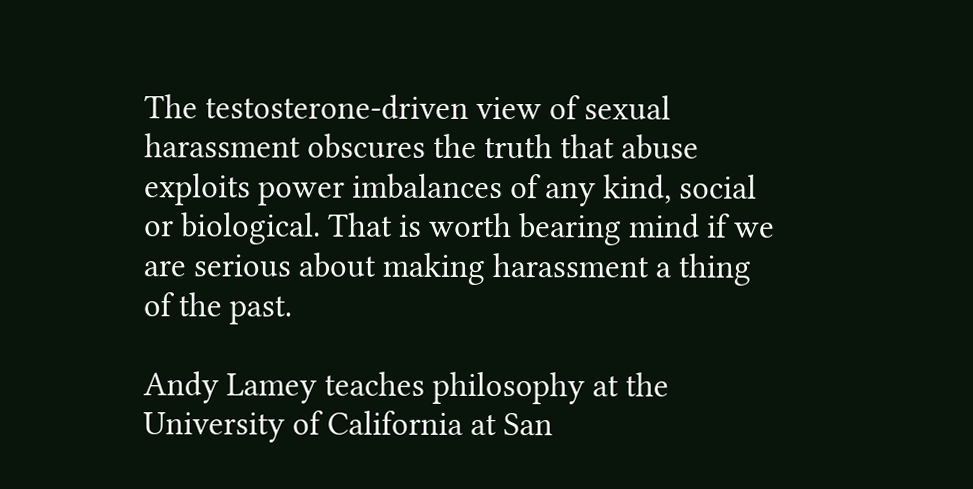The testosterone-driven view of sexual harassment obscures the truth that abuse exploits power imbalances of any kind, social or biological. That is worth bearing mind if we are serious about making harassment a thing of the past.

Andy Lamey teaches philosophy at the University of California at San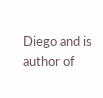Diego and is author of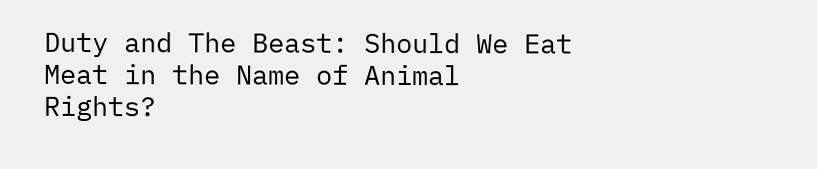Duty and The Beast: Should We Eat Meat in the Name of Animal Rights?